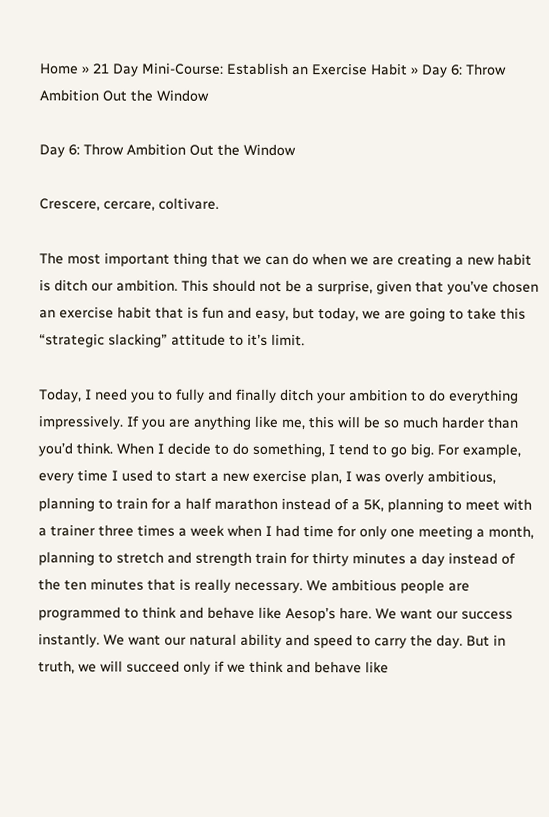Home » 21 Day Mini-Course: Establish an Exercise Habit » Day 6: Throw Ambition Out the Window

Day 6: Throw Ambition Out the Window

Crescere, cercare, coltivare.

The most important thing that we can do when we are creating a new habit is ditch our ambition. This should not be a surprise, given that you’ve chosen an exercise habit that is fun and easy, but today, we are going to take this “strategic slacking” attitude to it’s limit.

Today, I need you to fully and finally ditch your ambition to do everything impressively. If you are anything like me, this will be so much harder than you’d think. When I decide to do something, I tend to go big. For example, every time I used to start a new exercise plan, I was overly ambitious, planning to train for a half marathon instead of a 5K, planning to meet with a trainer three times a week when I had time for only one meeting a month, planning to stretch and strength train for thirty minutes a day instead of the ten minutes that is really necessary. We ambitious people are programmed to think and behave like Aesop’s hare. We want our success instantly. We want our natural ability and speed to carry the day. But in truth, we will succeed only if we think and behave like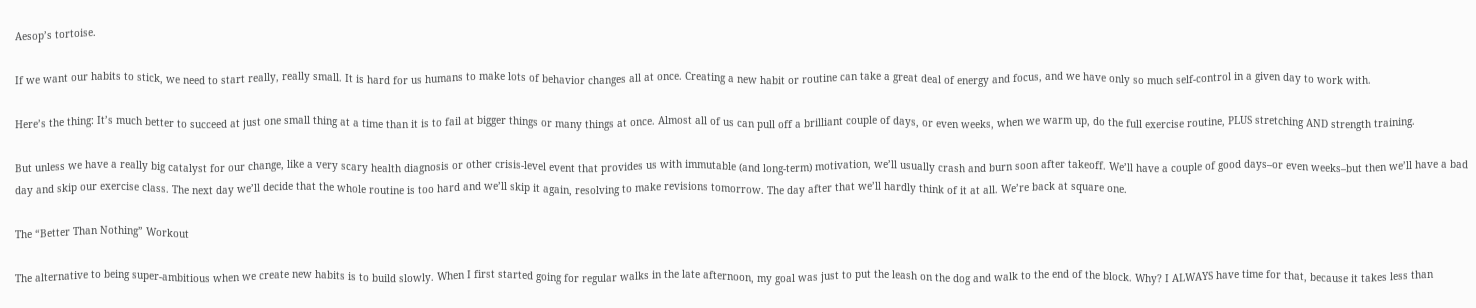Aesop’s tortoise.

If we want our habits to stick, we need to start really, really small. It is hard for us humans to make lots of behavior changes all at once. Creating a new habit or routine can take a great deal of energy and focus, and we have only so much self-control in a given day to work with.

Here’s the thing: It’s much better to succeed at just one small thing at a time than it is to fail at bigger things or many things at once. Almost all of us can pull off a brilliant couple of days, or even weeks, when we warm up, do the full exercise routine, PLUS stretching AND strength training.

But unless we have a really big catalyst for our change, like a very scary health diagnosis or other crisis-level event that provides us with immutable (and long-term) motivation, we’ll usually crash and burn soon after takeoff. We’ll have a couple of good days–or even weeks–but then we’ll have a bad day and skip our exercise class. The next day we’ll decide that the whole routine is too hard and we’ll skip it again, resolving to make revisions tomorrow. The day after that we’ll hardly think of it at all. We’re back at square one.

The “Better Than Nothing” Workout

The alternative to being super-ambitious when we create new habits is to build slowly. When I first started going for regular walks in the late afternoon, my goal was just to put the leash on the dog and walk to the end of the block. Why? I ALWAYS have time for that, because it takes less than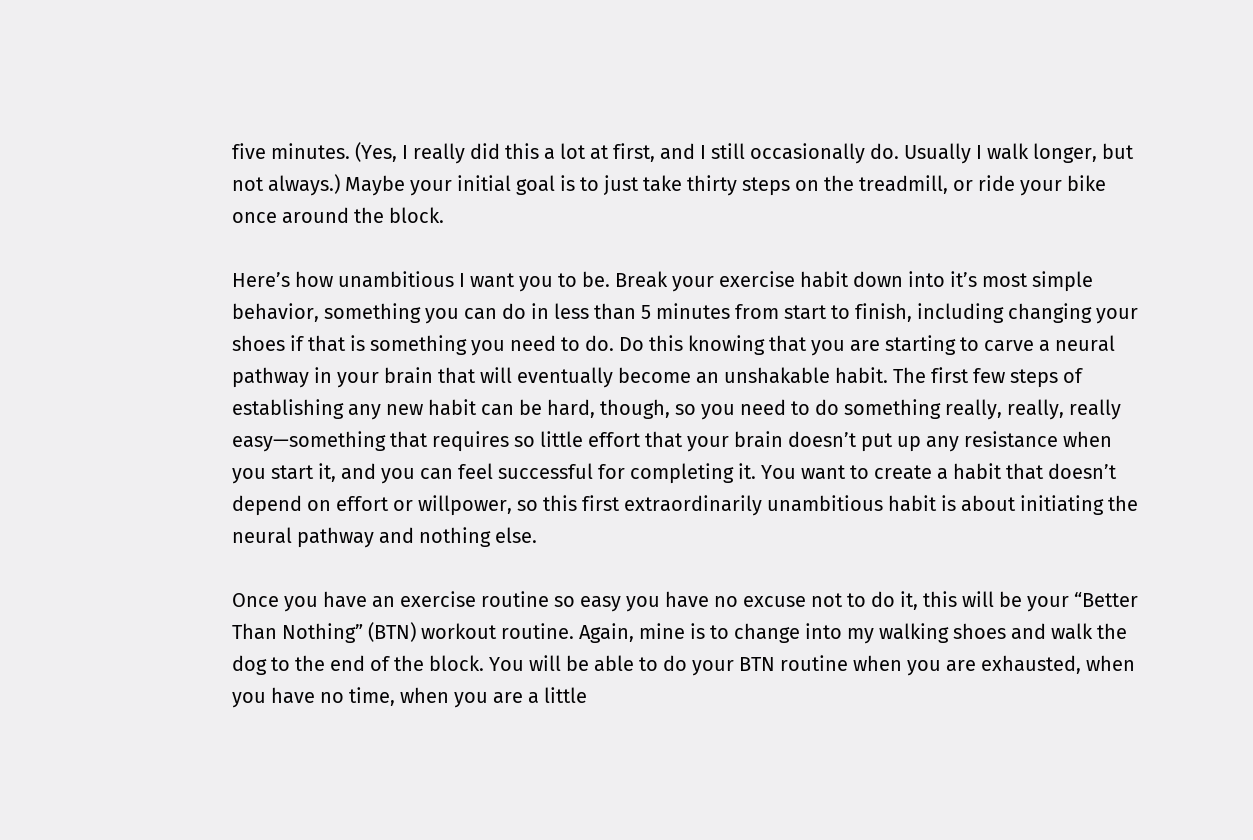five minutes. (Yes, I really did this a lot at first, and I still occasionally do. Usually I walk longer, but not always.) Maybe your initial goal is to just take thirty steps on the treadmill, or ride your bike once around the block.

Here’s how unambitious I want you to be. Break your exercise habit down into it’s most simple behavior, something you can do in less than 5 minutes from start to finish, including changing your shoes if that is something you need to do. Do this knowing that you are starting to carve a neural pathway in your brain that will eventually become an unshakable habit. The first few steps of establishing any new habit can be hard, though, so you need to do something really, really, really easy—something that requires so little effort that your brain doesn’t put up any resistance when you start it, and you can feel successful for completing it. You want to create a habit that doesn’t depend on effort or willpower, so this first extraordinarily unambitious habit is about initiating the neural pathway and nothing else.

Once you have an exercise routine so easy you have no excuse not to do it, this will be your “Better Than Nothing” (BTN) workout routine. Again, mine is to change into my walking shoes and walk the dog to the end of the block. You will be able to do your BTN routine when you are exhausted, when you have no time, when you are a little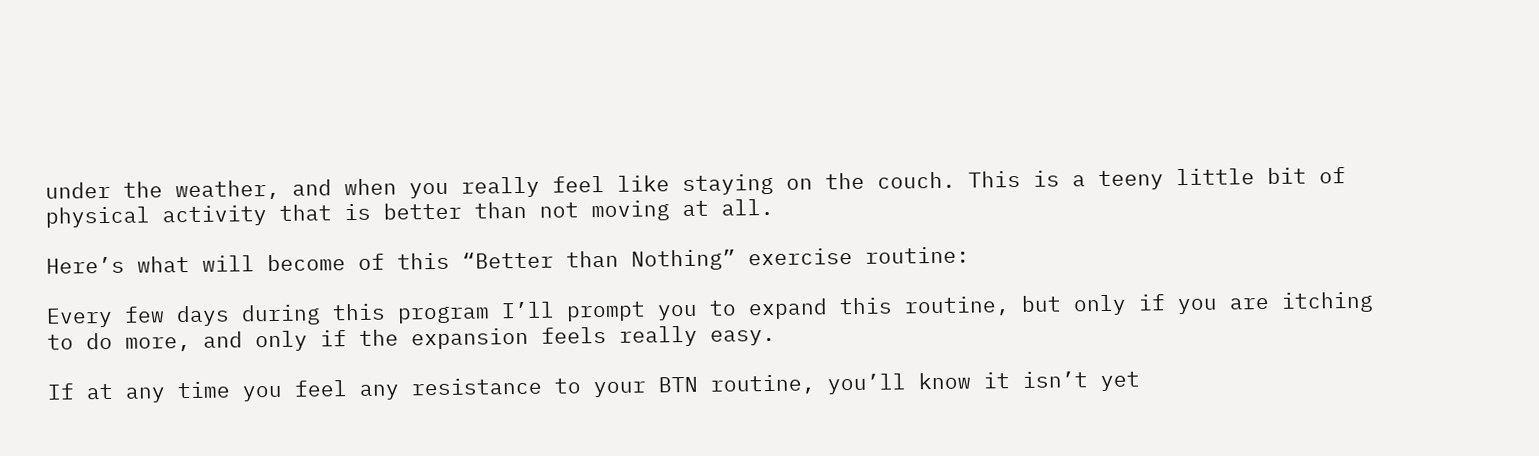under the weather, and when you really feel like staying on the couch. This is a teeny little bit of physical activity that is better than not moving at all.

Here’s what will become of this “Better than Nothing” exercise routine:

Every few days during this program I’ll prompt you to expand this routine, but only if you are itching to do more, and only if the expansion feels really easy.

If at any time you feel any resistance to your BTN routine, you’ll know it isn’t yet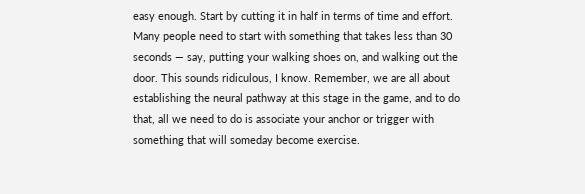easy enough. Start by cutting it in half in terms of time and effort. Many people need to start with something that takes less than 30 seconds — say, putting your walking shoes on, and walking out the door. This sounds ridiculous, I know. Remember, we are all about establishing the neural pathway at this stage in the game, and to do that, all we need to do is associate your anchor or trigger with something that will someday become exercise.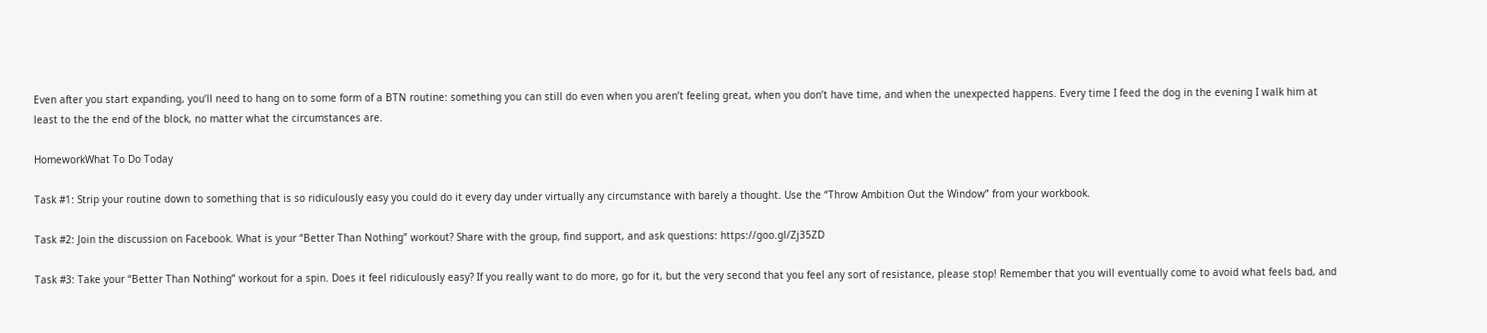Even after you start expanding, you’ll need to hang on to some form of a BTN routine: something you can still do even when you aren’t feeling great, when you don’t have time, and when the unexpected happens. Every time I feed the dog in the evening I walk him at least to the the end of the block, no matter what the circumstances are.

HomeworkWhat To Do Today

Task #1: Strip your routine down to something that is so ridiculously easy you could do it every day under virtually any circumstance with barely a thought. Use the “Throw Ambition Out the Window” from your workbook.

Task #2: Join the discussion on Facebook. What is your “Better Than Nothing” workout? Share with the group, find support, and ask questions: https://goo.gl/Zj35ZD

Task #3: Take your “Better Than Nothing” workout for a spin. Does it feel ridiculously easy? If you really want to do more, go for it, but the very second that you feel any sort of resistance, please stop! Remember that you will eventually come to avoid what feels bad, and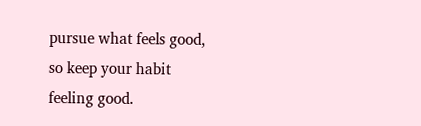pursue what feels good, so keep your habit feeling good.